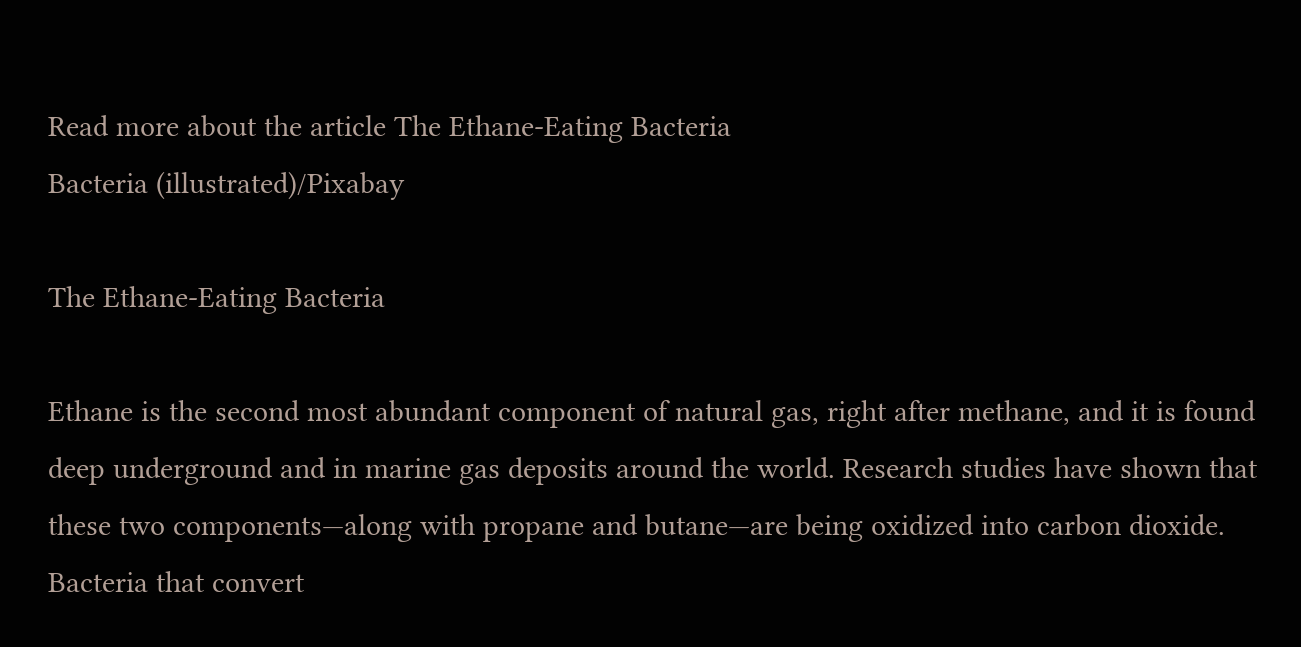Read more about the article The Ethane-Eating Bacteria
Bacteria (illustrated)/Pixabay

The Ethane-Eating Bacteria

Ethane is the second most abundant component of natural gas, right after methane, and it is found deep underground and in marine gas deposits around the world. Research studies have shown that these two components—along with propane and butane—are being oxidized into carbon dioxide. Bacteria that convert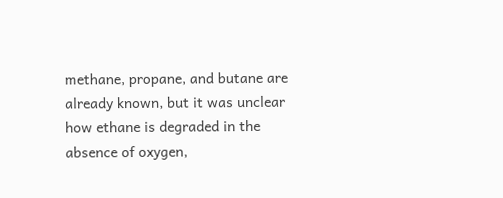methane, propane, and butane are already known, but it was unclear how ethane is degraded in the absence of oxygen,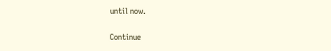until now.

Continue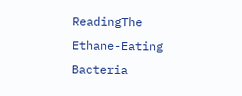ReadingThe Ethane-Eating Bacteria